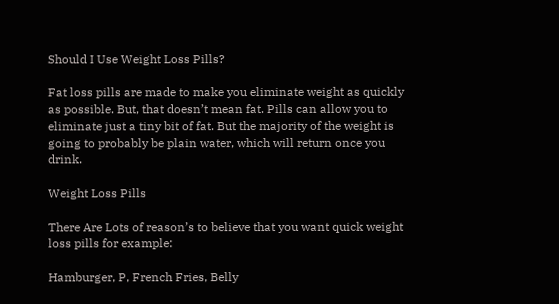Should I Use Weight Loss Pills?

Fat loss pills are made to make you eliminate weight as quickly as possible. But, that doesn’t mean fat. Pills can allow you to eliminate just a tiny bit of fat. But the majority of the weight is going to probably be plain water, which will return once you drink.

Weight Loss Pills

There Are Lots of reason’s to believe that you want quick weight loss pills for example:

Hamburger, P, French Fries, Belly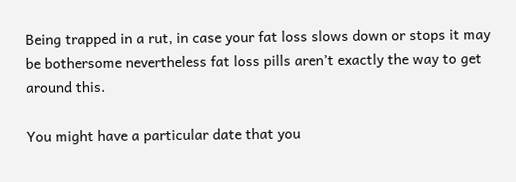Being trapped in a rut, in case your fat loss slows down or stops it may be bothersome nevertheless fat loss pills aren’t exactly the way to get around this.

You might have a particular date that you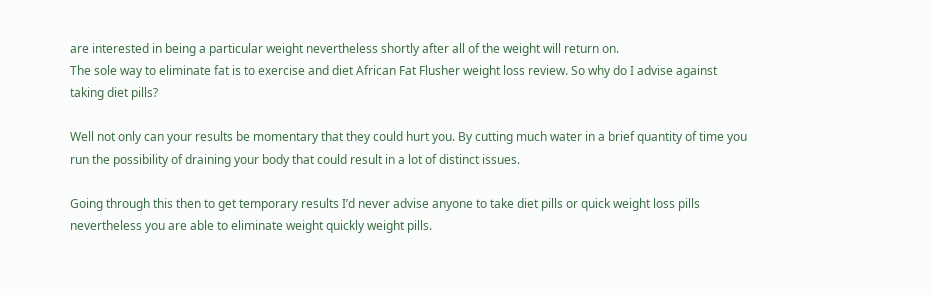are interested in being a particular weight nevertheless shortly after all of the weight will return on.
The sole way to eliminate fat is to exercise and diet African Fat Flusher weight loss review. So why do I advise against taking diet pills?

Well not only can your results be momentary that they could hurt you. By cutting much water in a brief quantity of time you run the possibility of draining your body that could result in a lot of distinct issues.

Going through this then to get temporary results I’d never advise anyone to take diet pills or quick weight loss pills nevertheless you are able to eliminate weight quickly weight pills.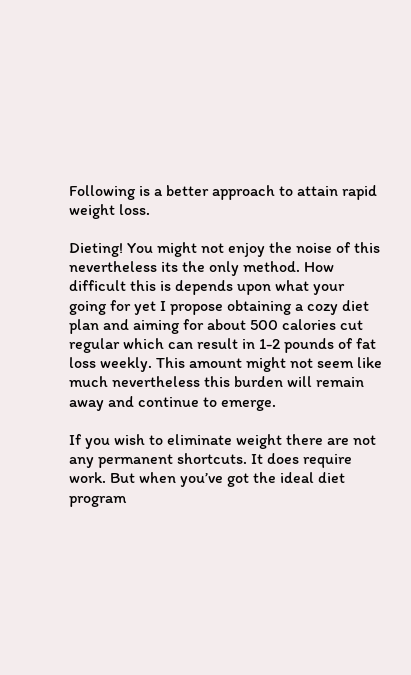Following is a better approach to attain rapid weight loss.

Dieting! You might not enjoy the noise of this nevertheless its the only method. How difficult this is depends upon what your going for yet I propose obtaining a cozy diet plan and aiming for about 500 calories cut regular which can result in 1-2 pounds of fat loss weekly. This amount might not seem like much nevertheless this burden will remain away and continue to emerge.

If you wish to eliminate weight there are not any permanent shortcuts. It does require work. But when you’ve got the ideal diet program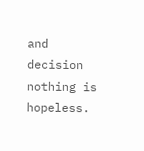and decision nothing is hopeless.